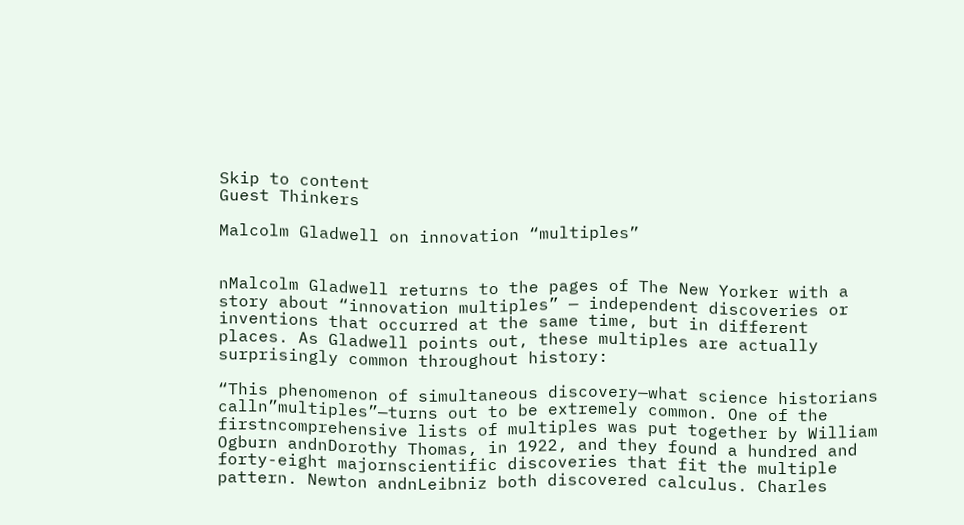Skip to content
Guest Thinkers

Malcolm Gladwell on innovation “multiples”


nMalcolm Gladwell returns to the pages of The New Yorker with a story about “innovation multiples” — independent discoveries or inventions that occurred at the same time, but in different places. As Gladwell points out, these multiples are actually surprisingly common throughout history:

“This phenomenon of simultaneous discovery—what science historians calln”multiples”—turns out to be extremely common. One of the firstncomprehensive lists of multiples was put together by William Ogburn andnDorothy Thomas, in 1922, and they found a hundred and forty-eight majornscientific discoveries that fit the multiple pattern. Newton andnLeibniz both discovered calculus. Charles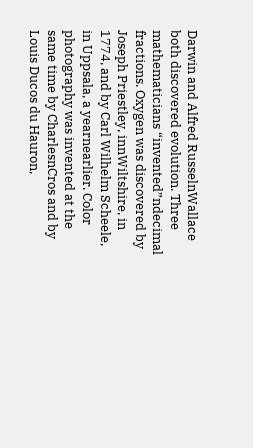Darwin and Alfred RusselnWallace both discovered evolution. Three mathematicians “invented”ndecimal fractions. Oxygen was discovered by Joseph Priestley, innWiltshire, in 1774, and by Carl Wilhelm Scheele, in Uppsala, a yearnearlier. Color photography was invented at the same time by CharlesnCros and by Louis Ducos du Hauron,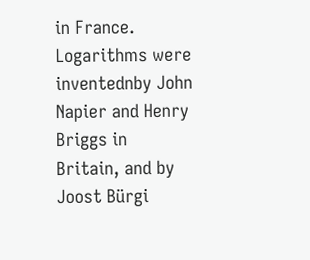in France. Logarithms were inventednby John Napier and Henry Briggs in Britain, and by Joost Bürgi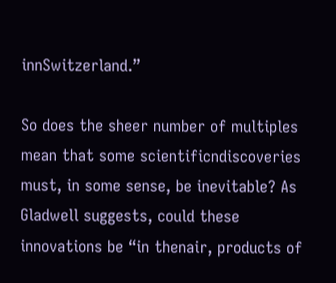innSwitzerland.”

So does the sheer number of multiples mean that some scientificndiscoveries must, in some sense, be inevitable? As Gladwell suggests, could these innovations be “in thenair, products of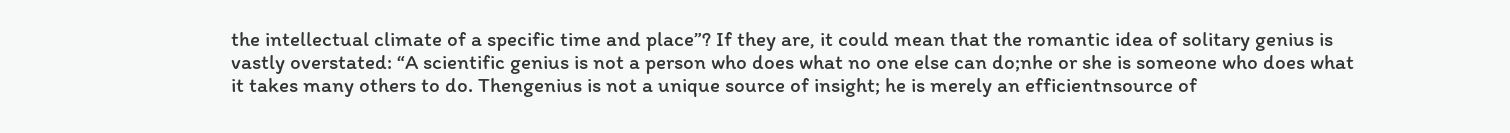the intellectual climate of a specific time and place”? If they are, it could mean that the romantic idea of solitary genius is vastly overstated: “A scientific genius is not a person who does what no one else can do;nhe or she is someone who does what it takes many others to do. Thengenius is not a unique source of insight; he is merely an efficientnsource of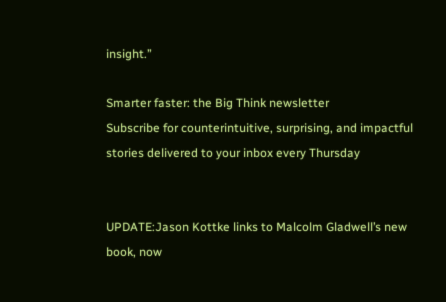insight.”

Smarter faster: the Big Think newsletter
Subscribe for counterintuitive, surprising, and impactful stories delivered to your inbox every Thursday


UPDATE:Jason Kottke links to Malcolm Gladwell’s new book, now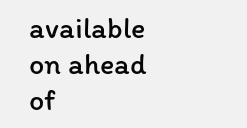available on ahead of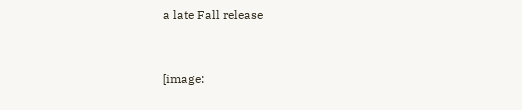a late Fall release


[image: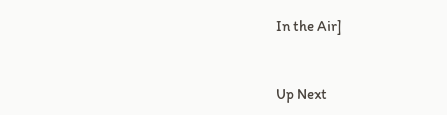In the Air]



Up Next